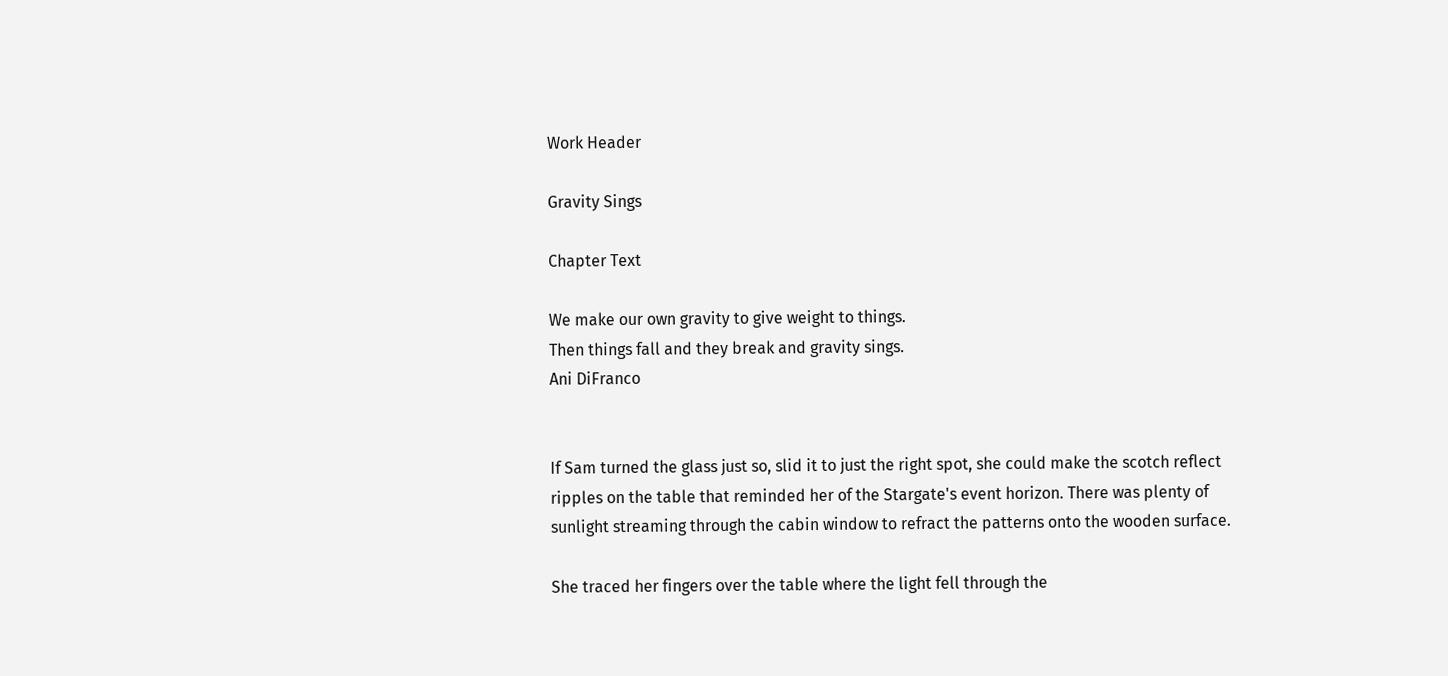Work Header

Gravity Sings

Chapter Text

We make our own gravity to give weight to things.
Then things fall and they break and gravity sings.
Ani DiFranco


If Sam turned the glass just so, slid it to just the right spot, she could make the scotch reflect ripples on the table that reminded her of the Stargate's event horizon. There was plenty of sunlight streaming through the cabin window to refract the patterns onto the wooden surface.

She traced her fingers over the table where the light fell through the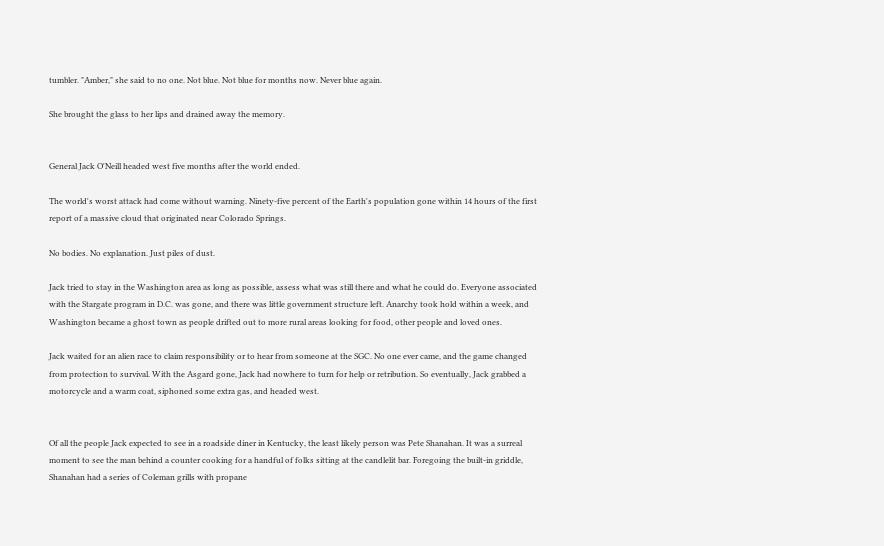tumbler. "Amber," she said to no one. Not blue. Not blue for months now. Never blue again.

She brought the glass to her lips and drained away the memory.


General Jack O'Neill headed west five months after the world ended.

The world's worst attack had come without warning. Ninety-five percent of the Earth's population gone within 14 hours of the first report of a massive cloud that originated near Colorado Springs.

No bodies. No explanation. Just piles of dust.

Jack tried to stay in the Washington area as long as possible, assess what was still there and what he could do. Everyone associated with the Stargate program in D.C. was gone, and there was little government structure left. Anarchy took hold within a week, and Washington became a ghost town as people drifted out to more rural areas looking for food, other people and loved ones.

Jack waited for an alien race to claim responsibility or to hear from someone at the SGC. No one ever came, and the game changed from protection to survival. With the Asgard gone, Jack had nowhere to turn for help or retribution. So eventually, Jack grabbed a motorcycle and a warm coat, siphoned some extra gas, and headed west.


Of all the people Jack expected to see in a roadside diner in Kentucky, the least likely person was Pete Shanahan. It was a surreal moment to see the man behind a counter cooking for a handful of folks sitting at the candlelit bar. Foregoing the built-in griddle, Shanahan had a series of Coleman grills with propane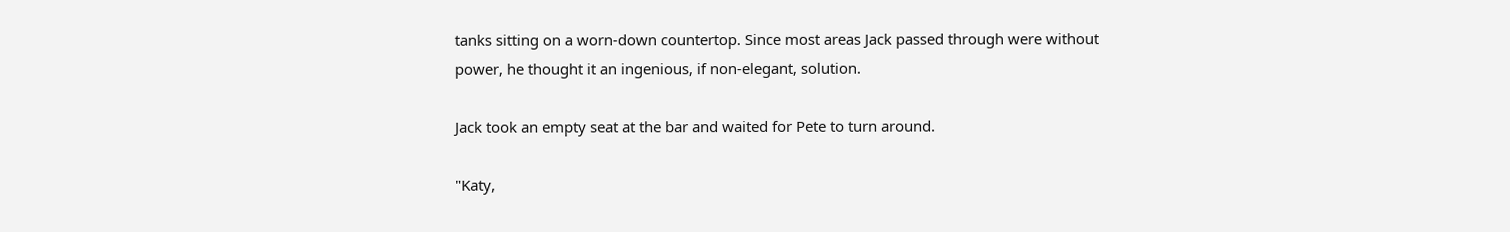tanks sitting on a worn-down countertop. Since most areas Jack passed through were without power, he thought it an ingenious, if non-elegant, solution.

Jack took an empty seat at the bar and waited for Pete to turn around.

"Katy,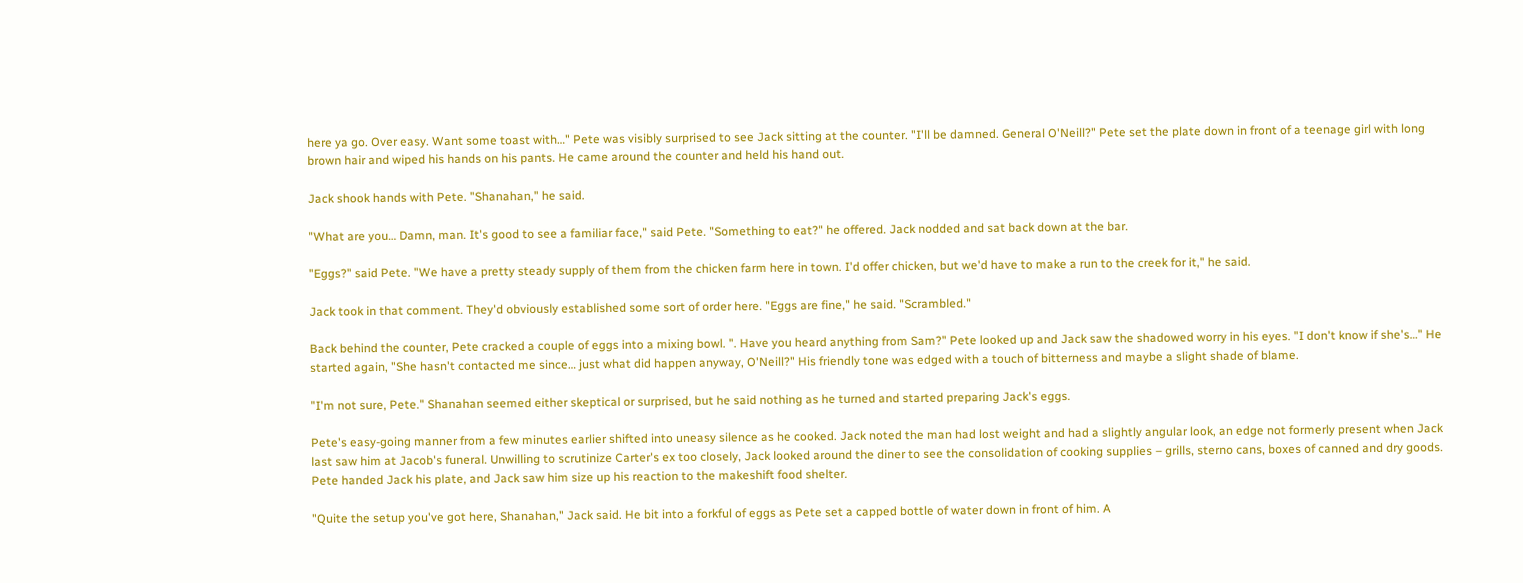here ya go. Over easy. Want some toast with…" Pete was visibly surprised to see Jack sitting at the counter. "I'll be damned. General O'Neill?" Pete set the plate down in front of a teenage girl with long brown hair and wiped his hands on his pants. He came around the counter and held his hand out.

Jack shook hands with Pete. "Shanahan," he said.

"What are you… Damn, man. It's good to see a familiar face," said Pete. "Something to eat?" he offered. Jack nodded and sat back down at the bar.

"Eggs?" said Pete. "We have a pretty steady supply of them from the chicken farm here in town. I'd offer chicken, but we'd have to make a run to the creek for it," he said.

Jack took in that comment. They'd obviously established some sort of order here. "Eggs are fine," he said. "Scrambled."

Back behind the counter, Pete cracked a couple of eggs into a mixing bowl. ". Have you heard anything from Sam?" Pete looked up and Jack saw the shadowed worry in his eyes. "I don't know if she's…" He started again, "She hasn't contacted me since… just what did happen anyway, O'Neill?" His friendly tone was edged with a touch of bitterness and maybe a slight shade of blame.

"I'm not sure, Pete." Shanahan seemed either skeptical or surprised, but he said nothing as he turned and started preparing Jack's eggs.

Pete's easy-going manner from a few minutes earlier shifted into uneasy silence as he cooked. Jack noted the man had lost weight and had a slightly angular look, an edge not formerly present when Jack last saw him at Jacob's funeral. Unwilling to scrutinize Carter's ex too closely, Jack looked around the diner to see the consolidation of cooking supplies – grills, sterno cans, boxes of canned and dry goods. Pete handed Jack his plate, and Jack saw him size up his reaction to the makeshift food shelter.

"Quite the setup you've got here, Shanahan," Jack said. He bit into a forkful of eggs as Pete set a capped bottle of water down in front of him. A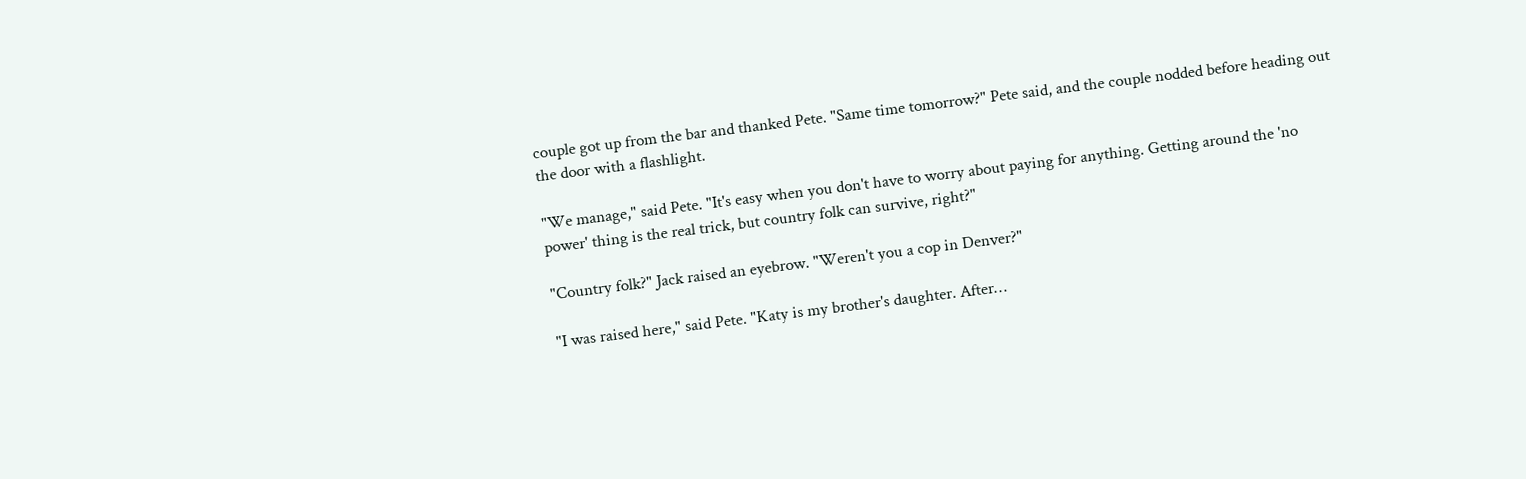couple got up from the bar and thanked Pete. "Same time tomorrow?" Pete said, and the couple nodded before heading out the door with a flashlight.

"We manage," said Pete. "It's easy when you don't have to worry about paying for anything. Getting around the 'no power' thing is the real trick, but country folk can survive, right?"

"Country folk?" Jack raised an eyebrow. "Weren't you a cop in Denver?"

"I was raised here," said Pete. "Katy is my brother's daughter. After…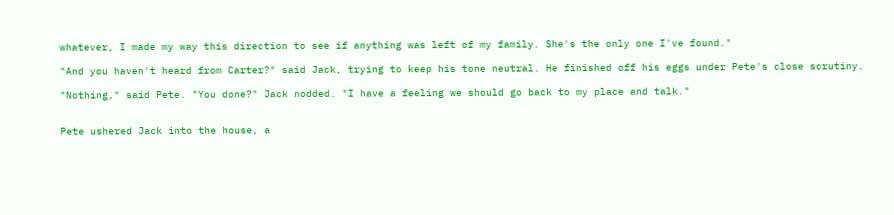whatever, I made my way this direction to see if anything was left of my family. She's the only one I've found."

"And you haven't heard from Carter?" said Jack, trying to keep his tone neutral. He finished off his eggs under Pete's close scrutiny.

"Nothing," said Pete. "You done?" Jack nodded. "I have a feeling we should go back to my place and talk."


Pete ushered Jack into the house, a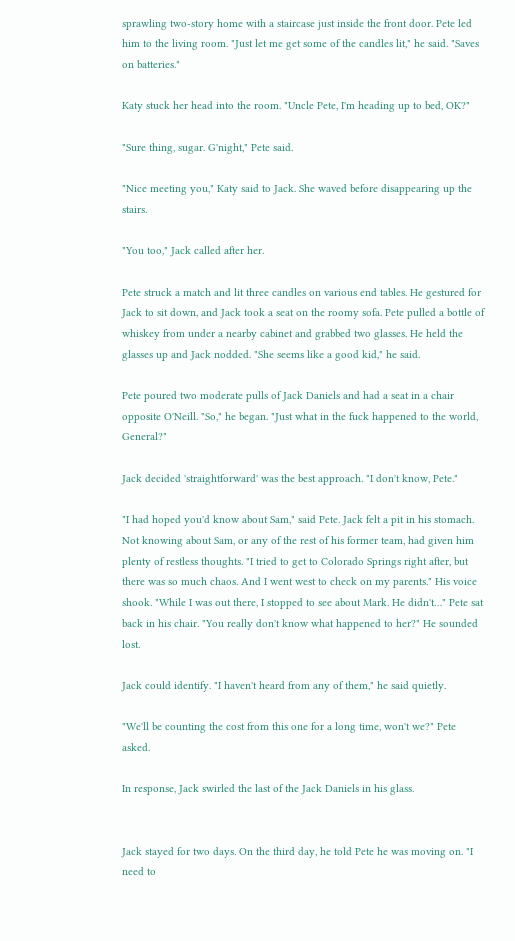sprawling two-story home with a staircase just inside the front door. Pete led him to the living room. "Just let me get some of the candles lit," he said. "Saves on batteries."

Katy stuck her head into the room. "Uncle Pete, I'm heading up to bed, OK?"

"Sure thing, sugar. G'night," Pete said.

"Nice meeting you," Katy said to Jack. She waved before disappearing up the stairs.

"You too," Jack called after her.

Pete struck a match and lit three candles on various end tables. He gestured for Jack to sit down, and Jack took a seat on the roomy sofa. Pete pulled a bottle of whiskey from under a nearby cabinet and grabbed two glasses. He held the glasses up and Jack nodded. "She seems like a good kid," he said.

Pete poured two moderate pulls of Jack Daniels and had a seat in a chair opposite O'Neill. "So," he began. "Just what in the fuck happened to the world, General?"

Jack decided 'straightforward' was the best approach. "I don't know, Pete."

"I had hoped you'd know about Sam," said Pete. Jack felt a pit in his stomach. Not knowing about Sam, or any of the rest of his former team, had given him plenty of restless thoughts. "I tried to get to Colorado Springs right after, but there was so much chaos. And I went west to check on my parents." His voice shook. "While I was out there, I stopped to see about Mark. He didn't…" Pete sat back in his chair. "You really don't know what happened to her?" He sounded lost.

Jack could identify. "I haven't heard from any of them," he said quietly.

"We'll be counting the cost from this one for a long time, won't we?" Pete asked.

In response, Jack swirled the last of the Jack Daniels in his glass.


Jack stayed for two days. On the third day, he told Pete he was moving on. "I need to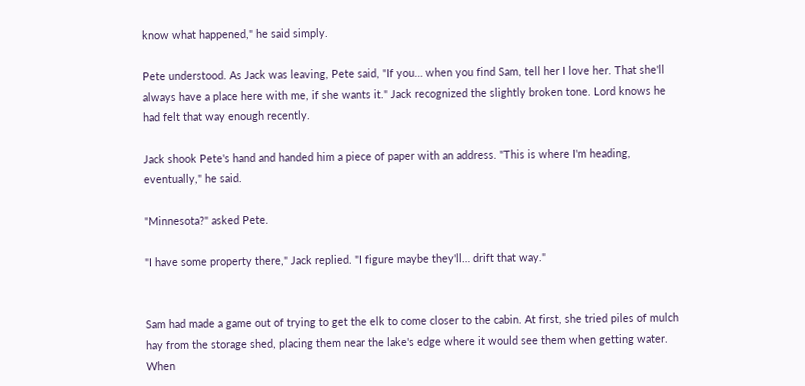know what happened," he said simply.

Pete understood. As Jack was leaving, Pete said, "If you… when you find Sam, tell her I love her. That she'll always have a place here with me, if she wants it." Jack recognized the slightly broken tone. Lord knows he had felt that way enough recently.

Jack shook Pete's hand and handed him a piece of paper with an address. "This is where I'm heading, eventually," he said.

"Minnesota?" asked Pete.

"I have some property there," Jack replied. "I figure maybe they'll… drift that way."


Sam had made a game out of trying to get the elk to come closer to the cabin. At first, she tried piles of mulch hay from the storage shed, placing them near the lake's edge where it would see them when getting water. When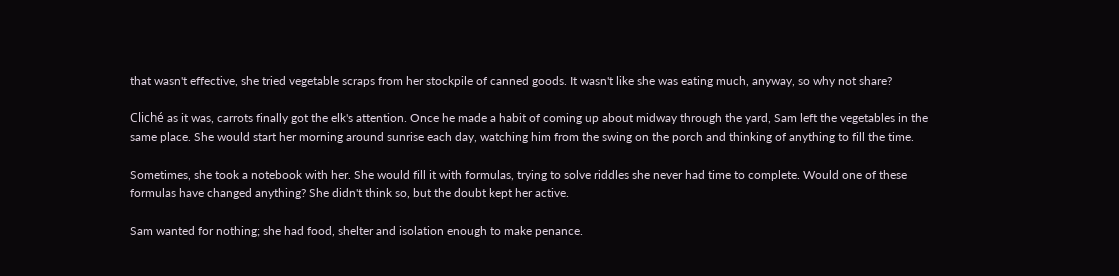that wasn't effective, she tried vegetable scraps from her stockpile of canned goods. It wasn't like she was eating much, anyway, so why not share?

Cliché as it was, carrots finally got the elk's attention. Once he made a habit of coming up about midway through the yard, Sam left the vegetables in the same place. She would start her morning around sunrise each day, watching him from the swing on the porch and thinking of anything to fill the time.

Sometimes, she took a notebook with her. She would fill it with formulas, trying to solve riddles she never had time to complete. Would one of these formulas have changed anything? She didn't think so, but the doubt kept her active.

Sam wanted for nothing; she had food, shelter and isolation enough to make penance.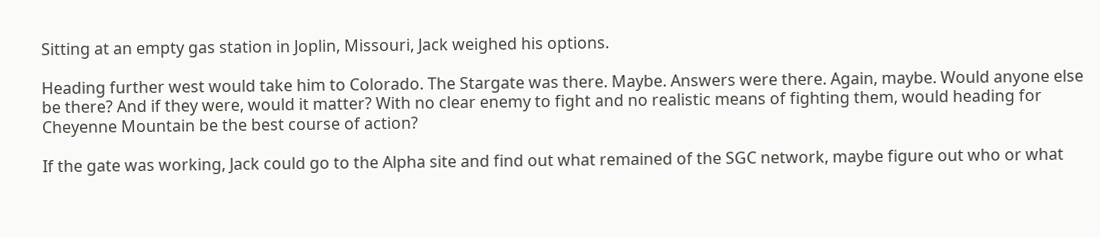Sitting at an empty gas station in Joplin, Missouri, Jack weighed his options.

Heading further west would take him to Colorado. The Stargate was there. Maybe. Answers were there. Again, maybe. Would anyone else be there? And if they were, would it matter? With no clear enemy to fight and no realistic means of fighting them, would heading for Cheyenne Mountain be the best course of action?

If the gate was working, Jack could go to the Alpha site and find out what remained of the SGC network, maybe figure out who or what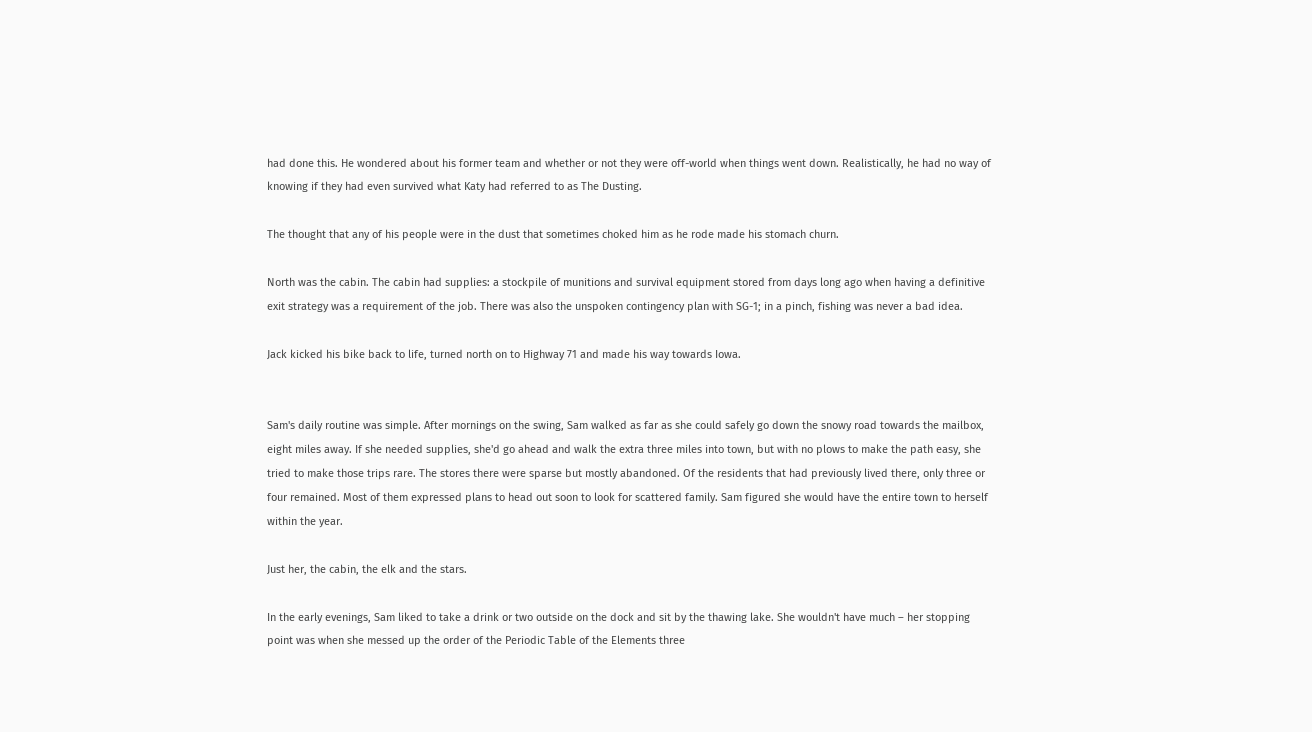had done this. He wondered about his former team and whether or not they were off-world when things went down. Realistically, he had no way of knowing if they had even survived what Katy had referred to as The Dusting.

The thought that any of his people were in the dust that sometimes choked him as he rode made his stomach churn.

North was the cabin. The cabin had supplies: a stockpile of munitions and survival equipment stored from days long ago when having a definitive exit strategy was a requirement of the job. There was also the unspoken contingency plan with SG-1; in a pinch, fishing was never a bad idea.

Jack kicked his bike back to life, turned north on to Highway 71 and made his way towards Iowa.


Sam's daily routine was simple. After mornings on the swing, Sam walked as far as she could safely go down the snowy road towards the mailbox, eight miles away. If she needed supplies, she'd go ahead and walk the extra three miles into town, but with no plows to make the path easy, she tried to make those trips rare. The stores there were sparse but mostly abandoned. Of the residents that had previously lived there, only three or four remained. Most of them expressed plans to head out soon to look for scattered family. Sam figured she would have the entire town to herself within the year.

Just her, the cabin, the elk and the stars.

In the early evenings, Sam liked to take a drink or two outside on the dock and sit by the thawing lake. She wouldn't have much – her stopping point was when she messed up the order of the Periodic Table of the Elements three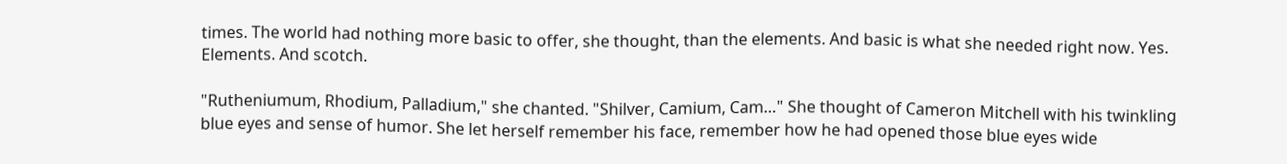times. The world had nothing more basic to offer, she thought, than the elements. And basic is what she needed right now. Yes. Elements. And scotch.

"Rutheniumum, Rhodium, Palladium," she chanted. "Shilver, Camium, Cam…" She thought of Cameron Mitchell with his twinkling blue eyes and sense of humor. She let herself remember his face, remember how he had opened those blue eyes wide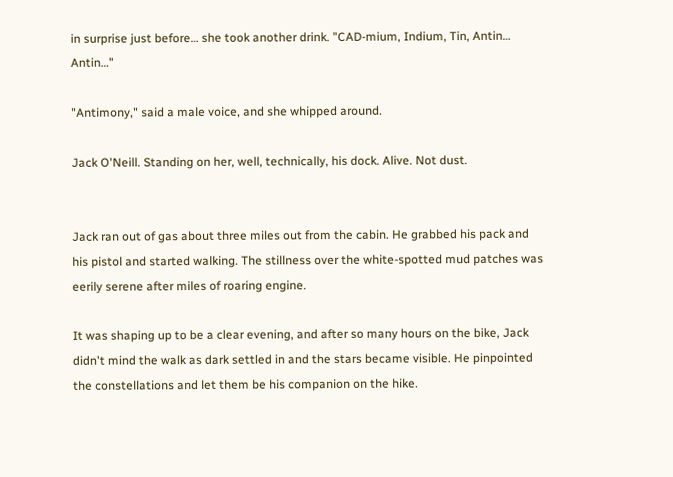in surprise just before… she took another drink. "CAD-mium, Indium, Tin, Antin… Antin…"

"Antimony," said a male voice, and she whipped around.

Jack O'Neill. Standing on her, well, technically, his dock. Alive. Not dust.


Jack ran out of gas about three miles out from the cabin. He grabbed his pack and his pistol and started walking. The stillness over the white-spotted mud patches was eerily serene after miles of roaring engine.

It was shaping up to be a clear evening, and after so many hours on the bike, Jack didn't mind the walk as dark settled in and the stars became visible. He pinpointed the constellations and let them be his companion on the hike.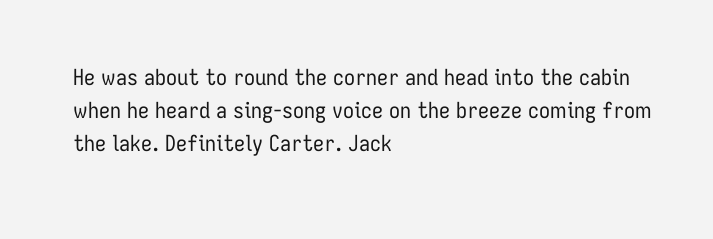He was about to round the corner and head into the cabin when he heard a sing-song voice on the breeze coming from the lake. Definitely Carter. Jack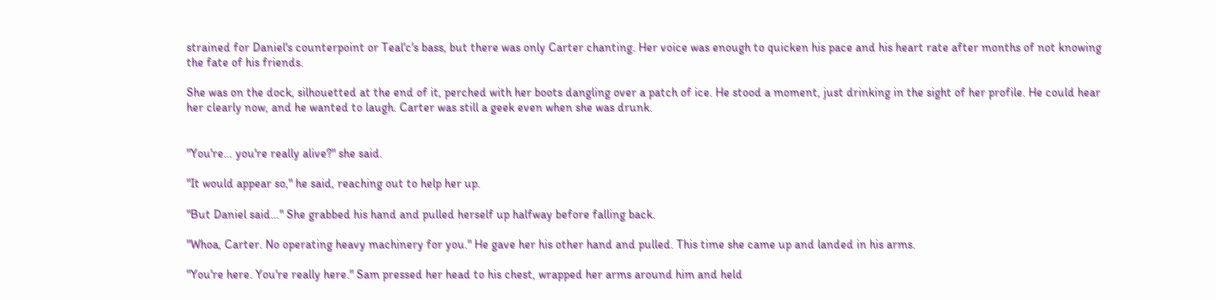strained for Daniel's counterpoint or Teal'c's bass, but there was only Carter chanting. Her voice was enough to quicken his pace and his heart rate after months of not knowing the fate of his friends.

She was on the dock, silhouetted at the end of it, perched with her boots dangling over a patch of ice. He stood a moment, just drinking in the sight of her profile. He could hear her clearly now, and he wanted to laugh. Carter was still a geek even when she was drunk.


"You're… you're really alive?" she said.

"It would appear so," he said, reaching out to help her up.

"But Daniel said…" She grabbed his hand and pulled herself up halfway before falling back.

"Whoa, Carter. No operating heavy machinery for you." He gave her his other hand and pulled. This time she came up and landed in his arms.

"You're here. You're really here." Sam pressed her head to his chest, wrapped her arms around him and held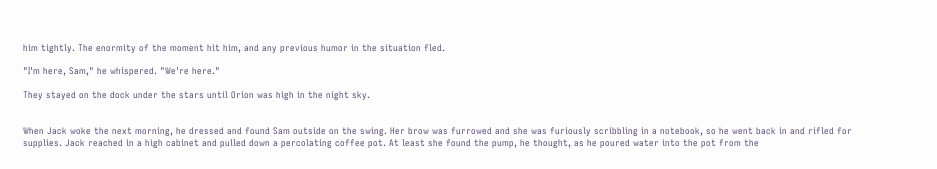him tightly. The enormity of the moment hit him, and any previous humor in the situation fled.

"I'm here, Sam," he whispered. "We're here."

They stayed on the dock under the stars until Orion was high in the night sky.


When Jack woke the next morning, he dressed and found Sam outside on the swing. Her brow was furrowed and she was furiously scribbling in a notebook, so he went back in and rifled for supplies. Jack reached in a high cabinet and pulled down a percolating coffee pot. At least she found the pump, he thought, as he poured water into the pot from the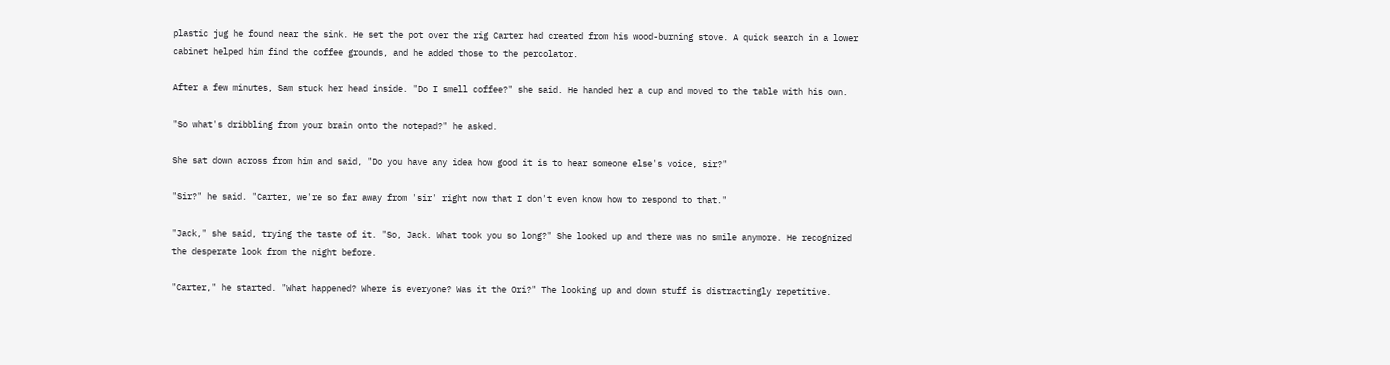plastic jug he found near the sink. He set the pot over the rig Carter had created from his wood-burning stove. A quick search in a lower cabinet helped him find the coffee grounds, and he added those to the percolator.

After a few minutes, Sam stuck her head inside. "Do I smell coffee?" she said. He handed her a cup and moved to the table with his own.

"So what's dribbling from your brain onto the notepad?" he asked.

She sat down across from him and said, "Do you have any idea how good it is to hear someone else's voice, sir?"

"Sir?" he said. "Carter, we're so far away from 'sir' right now that I don't even know how to respond to that."

"Jack," she said, trying the taste of it. "So, Jack. What took you so long?" She looked up and there was no smile anymore. He recognized the desperate look from the night before.

"Carter," he started. "What happened? Where is everyone? Was it the Ori?" The looking up and down stuff is distractingly repetitive.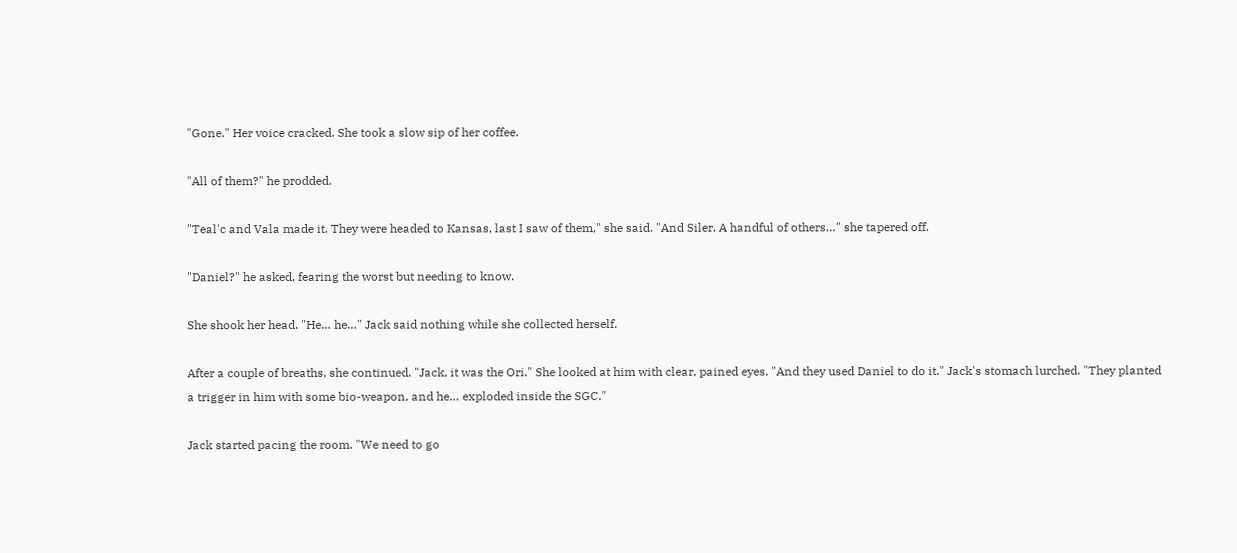"Gone." Her voice cracked. She took a slow sip of her coffee.

"All of them?" he prodded.

"Teal'c and Vala made it. They were headed to Kansas, last I saw of them," she said. "And Siler. A handful of others…" she tapered off.

"Daniel?" he asked, fearing the worst but needing to know.

She shook her head. "He… he…" Jack said nothing while she collected herself.

After a couple of breaths, she continued. "Jack, it was the Ori." She looked at him with clear, pained eyes. "And they used Daniel to do it." Jack's stomach lurched. "They planted a trigger in him with some bio-weapon, and he… exploded inside the SGC."

Jack started pacing the room. "We need to go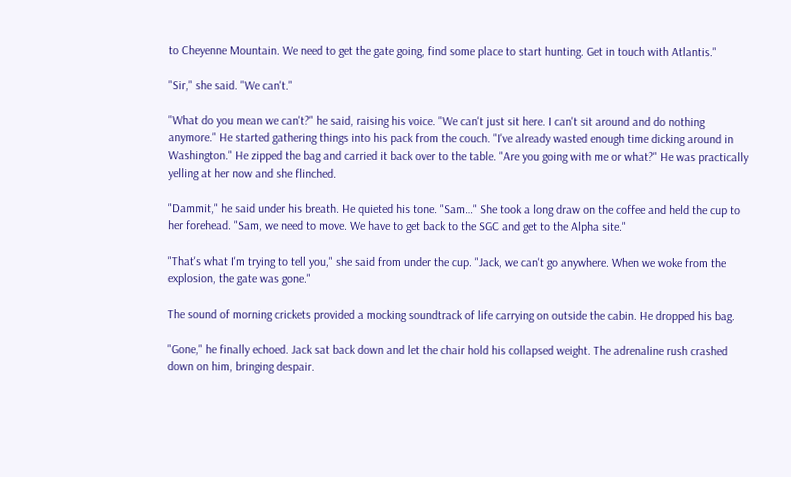to Cheyenne Mountain. We need to get the gate going, find some place to start hunting. Get in touch with Atlantis."

"Sir," she said. "We can't."

"What do you mean we can't?" he said, raising his voice. "We can't just sit here. I can't sit around and do nothing anymore." He started gathering things into his pack from the couch. "I've already wasted enough time dicking around in Washington." He zipped the bag and carried it back over to the table. "Are you going with me or what?" He was practically yelling at her now and she flinched.

"Dammit," he said under his breath. He quieted his tone. "Sam…" She took a long draw on the coffee and held the cup to her forehead. "Sam, we need to move. We have to get back to the SGC and get to the Alpha site."

"That's what I'm trying to tell you," she said from under the cup. "Jack, we can't go anywhere. When we woke from the explosion, the gate was gone."

The sound of morning crickets provided a mocking soundtrack of life carrying on outside the cabin. He dropped his bag.

"Gone," he finally echoed. Jack sat back down and let the chair hold his collapsed weight. The adrenaline rush crashed down on him, bringing despair.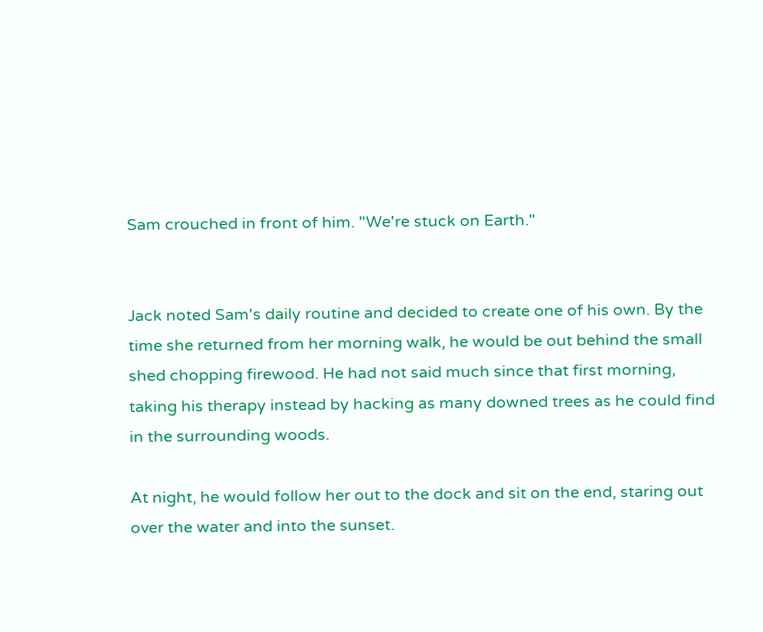Sam crouched in front of him. "We're stuck on Earth."


Jack noted Sam's daily routine and decided to create one of his own. By the time she returned from her morning walk, he would be out behind the small shed chopping firewood. He had not said much since that first morning, taking his therapy instead by hacking as many downed trees as he could find in the surrounding woods.

At night, he would follow her out to the dock and sit on the end, staring out over the water and into the sunset.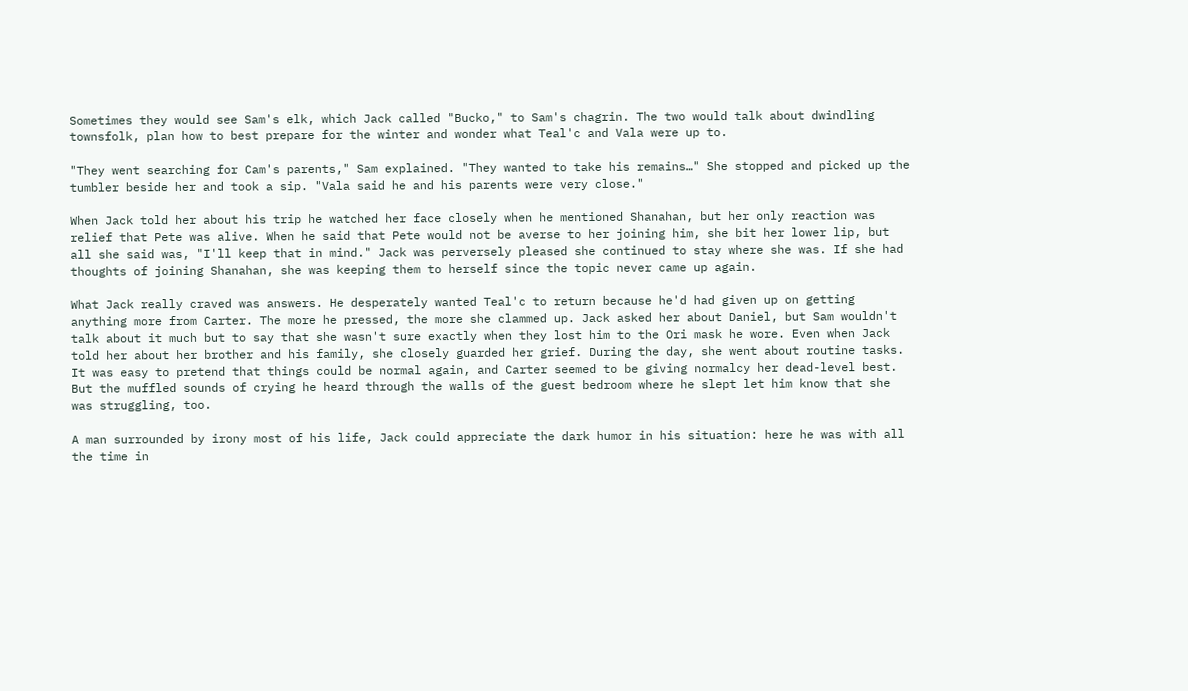Sometimes they would see Sam's elk, which Jack called "Bucko," to Sam's chagrin. The two would talk about dwindling townsfolk, plan how to best prepare for the winter and wonder what Teal'c and Vala were up to.

"They went searching for Cam's parents," Sam explained. "They wanted to take his remains…" She stopped and picked up the tumbler beside her and took a sip. "Vala said he and his parents were very close."

When Jack told her about his trip he watched her face closely when he mentioned Shanahan, but her only reaction was relief that Pete was alive. When he said that Pete would not be averse to her joining him, she bit her lower lip, but all she said was, "I'll keep that in mind." Jack was perversely pleased she continued to stay where she was. If she had thoughts of joining Shanahan, she was keeping them to herself since the topic never came up again.

What Jack really craved was answers. He desperately wanted Teal'c to return because he'd had given up on getting anything more from Carter. The more he pressed, the more she clammed up. Jack asked her about Daniel, but Sam wouldn't talk about it much but to say that she wasn't sure exactly when they lost him to the Ori mask he wore. Even when Jack told her about her brother and his family, she closely guarded her grief. During the day, she went about routine tasks. It was easy to pretend that things could be normal again, and Carter seemed to be giving normalcy her dead-level best. But the muffled sounds of crying he heard through the walls of the guest bedroom where he slept let him know that she was struggling, too.

A man surrounded by irony most of his life, Jack could appreciate the dark humor in his situation: here he was with all the time in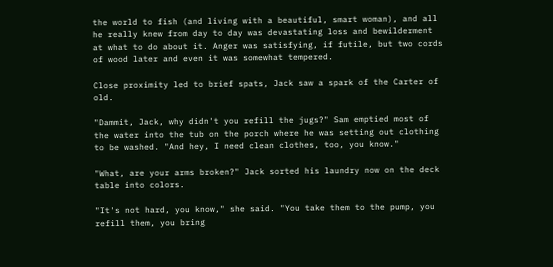the world to fish (and living with a beautiful, smart woman), and all he really knew from day to day was devastating loss and bewilderment at what to do about it. Anger was satisfying, if futile, but two cords of wood later and even it was somewhat tempered.

Close proximity led to brief spats, Jack saw a spark of the Carter of old.

"Dammit, Jack, why didn't you refill the jugs?" Sam emptied most of the water into the tub on the porch where he was setting out clothing to be washed. "And hey, I need clean clothes, too, you know."

"What, are your arms broken?" Jack sorted his laundry now on the deck table into colors.

"It's not hard, you know," she said. "You take them to the pump, you refill them, you bring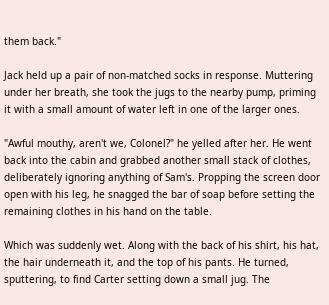them back."

Jack held up a pair of non-matched socks in response. Muttering under her breath, she took the jugs to the nearby pump, priming it with a small amount of water left in one of the larger ones.

"Awful mouthy, aren't we, Colonel?" he yelled after her. He went back into the cabin and grabbed another small stack of clothes, deliberately ignoring anything of Sam's. Propping the screen door open with his leg, he snagged the bar of soap before setting the remaining clothes in his hand on the table.

Which was suddenly wet. Along with the back of his shirt, his hat, the hair underneath it, and the top of his pants. He turned, sputtering, to find Carter setting down a small jug. The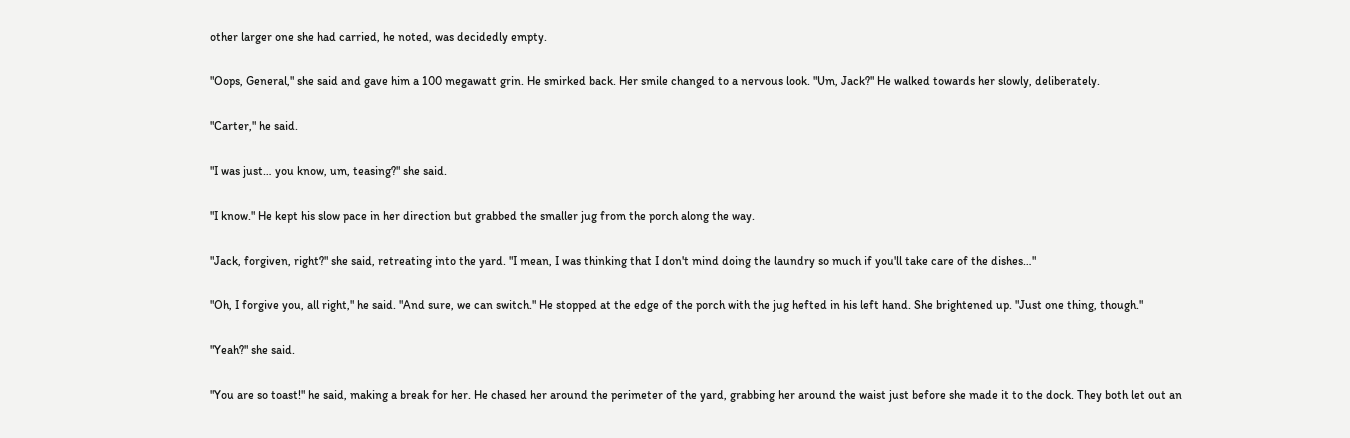other larger one she had carried, he noted, was decidedly empty.

"Oops, General," she said and gave him a 100 megawatt grin. He smirked back. Her smile changed to a nervous look. "Um, Jack?" He walked towards her slowly, deliberately.

"Carter," he said.

"I was just… you know, um, teasing?" she said.

"I know." He kept his slow pace in her direction but grabbed the smaller jug from the porch along the way.

"Jack, forgiven, right?" she said, retreating into the yard. "I mean, I was thinking that I don't mind doing the laundry so much if you'll take care of the dishes…"

"Oh, I forgive you, all right," he said. "And sure, we can switch." He stopped at the edge of the porch with the jug hefted in his left hand. She brightened up. "Just one thing, though."

"Yeah?" she said.

"You are so toast!" he said, making a break for her. He chased her around the perimeter of the yard, grabbing her around the waist just before she made it to the dock. They both let out an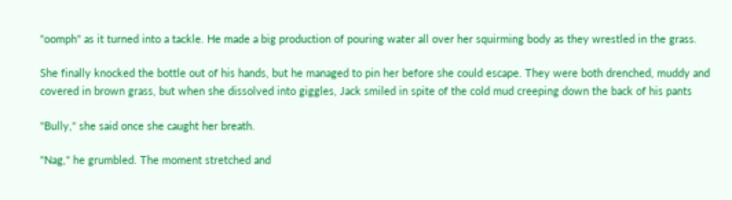"oomph" as it turned into a tackle. He made a big production of pouring water all over her squirming body as they wrestled in the grass.

She finally knocked the bottle out of his hands, but he managed to pin her before she could escape. They were both drenched, muddy and covered in brown grass, but when she dissolved into giggles, Jack smiled in spite of the cold mud creeping down the back of his pants

"Bully," she said once she caught her breath.

"Nag," he grumbled. The moment stretched and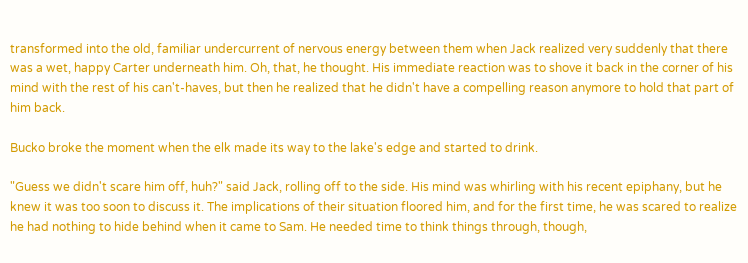transformed into the old, familiar undercurrent of nervous energy between them when Jack realized very suddenly that there was a wet, happy Carter underneath him. Oh, that, he thought. His immediate reaction was to shove it back in the corner of his mind with the rest of his can't-haves, but then he realized that he didn't have a compelling reason anymore to hold that part of him back.

Bucko broke the moment when the elk made its way to the lake's edge and started to drink.

"Guess we didn't scare him off, huh?" said Jack, rolling off to the side. His mind was whirling with his recent epiphany, but he knew it was too soon to discuss it. The implications of their situation floored him, and for the first time, he was scared to realize he had nothing to hide behind when it came to Sam. He needed time to think things through, though,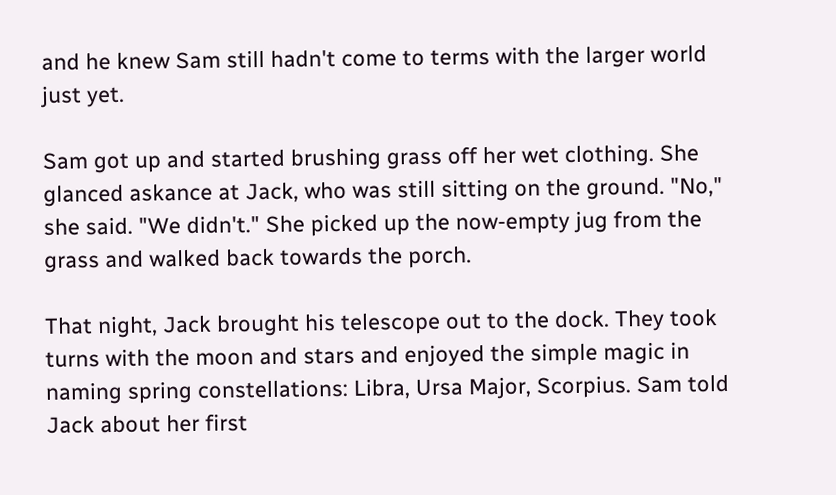and he knew Sam still hadn't come to terms with the larger world just yet.

Sam got up and started brushing grass off her wet clothing. She glanced askance at Jack, who was still sitting on the ground. "No," she said. "We didn't." She picked up the now-empty jug from the grass and walked back towards the porch.

That night, Jack brought his telescope out to the dock. They took turns with the moon and stars and enjoyed the simple magic in naming spring constellations: Libra, Ursa Major, Scorpius. Sam told Jack about her first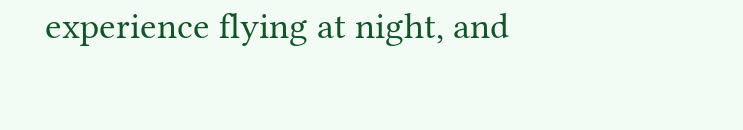experience flying at night, and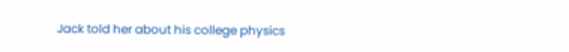Jack told her about his college physics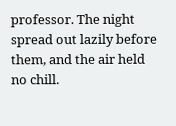professor. The night spread out lazily before them, and the air held no chill.